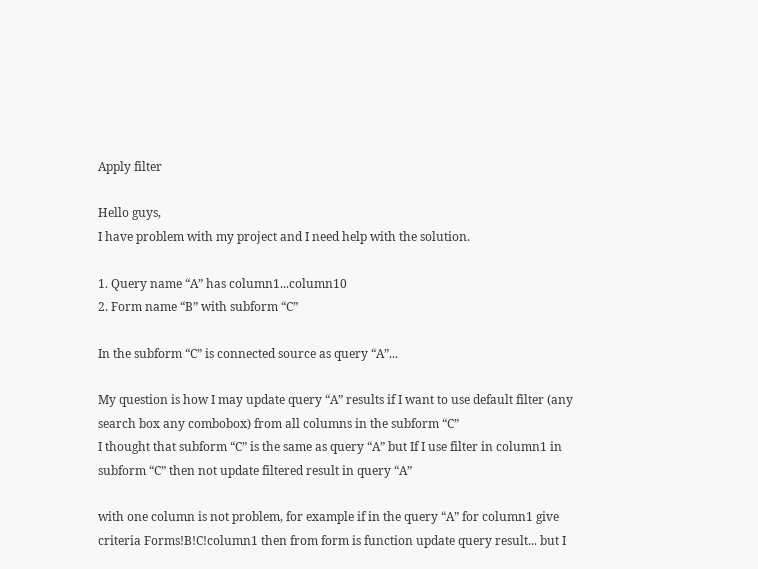Apply filter

Hello guys,
I have problem with my project and I need help with the solution.

1. Query name “A” has column1...column10
2. Form name “B” with subform “C”

In the subform “C” is connected source as query “A”...

My question is how I may update query “A” results if I want to use default filter (any search box any combobox) from all columns in the subform “C”
I thought that subform “C” is the same as query “A” but If I use filter in column1 in subform “C” then not update filtered result in query “A”

with one column is not problem, for example if in the query “A” for column1 give criteria Forms!B!C!column1 then from form is function update query result... but I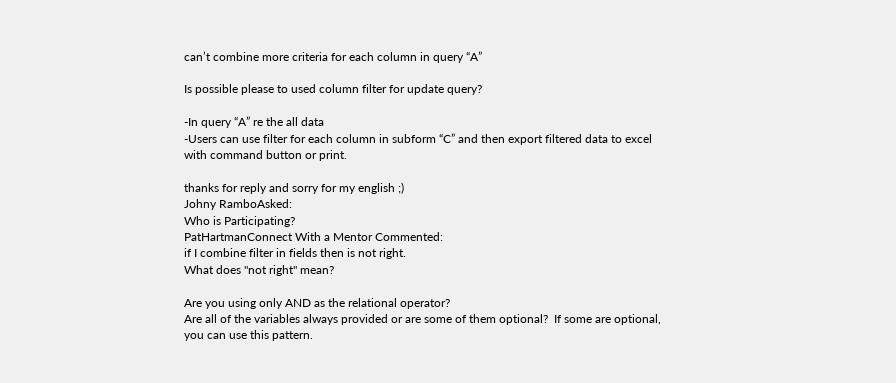can’t combine more criteria for each column in query “A”

Is possible please to used column filter for update query?

-In query “A” re the all data
-Users can use filter for each column in subform “C” and then export filtered data to excel with command button or print.

thanks for reply and sorry for my english ;)
Johny RamboAsked:
Who is Participating?
PatHartmanConnect With a Mentor Commented:
if I combine filter in fields then is not right.
What does "not right" mean?

Are you using only AND as the relational operator?
Are all of the variables always provided or are some of them optional?  If some are optional, you can use this pattern.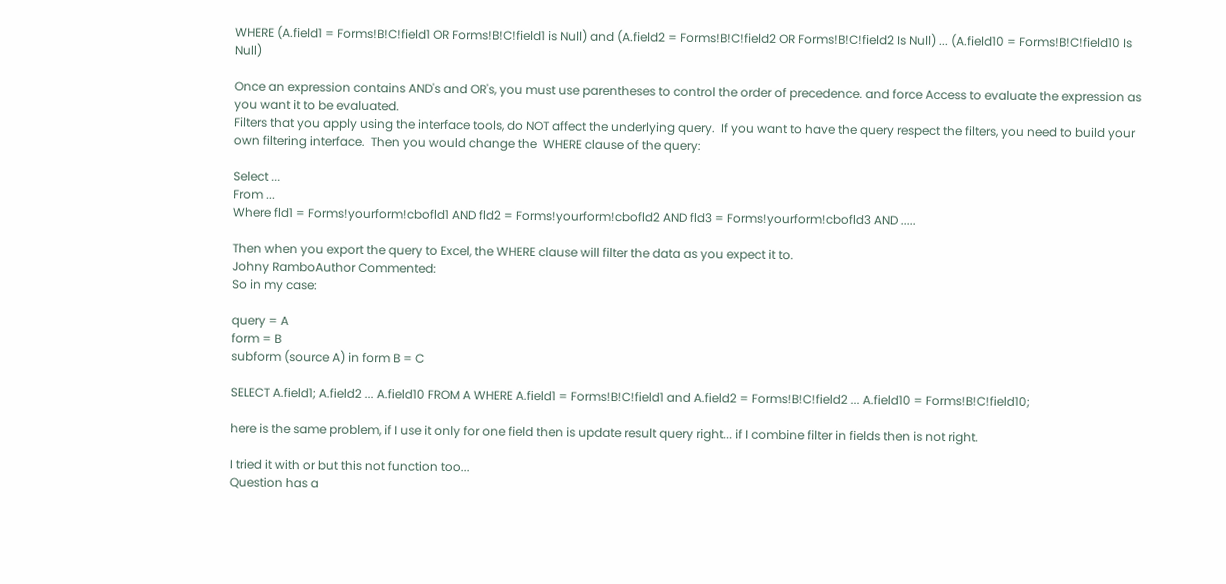WHERE (A.field1 = Forms!B!C!field1 OR Forms!B!C!field1 is Null) and (A.field2 = Forms!B!C!field2 OR Forms!B!C!field2 Is Null) ... (A.field10 = Forms!B!C!field10 Is Null)

Once an expression contains AND's and OR's, you must use parentheses to control the order of precedence. and force Access to evaluate the expression as you want it to be evaluated.
Filters that you apply using the interface tools, do NOT affect the underlying query.  If you want to have the query respect the filters, you need to build your own filtering interface.  Then you would change the  WHERE clause of the query:

Select ...
From ...
Where fld1 = Forms!yourform!cbofld1 AND fld2 = Forms!yourform!cbofld2 AND fld3 = Forms!yourform!cbofld3 AND .....

Then when you export the query to Excel, the WHERE clause will filter the data as you expect it to.
Johny RamboAuthor Commented:
So in my case:

query = A
form = B
subform (source A) in form B = C

SELECT A.field1; A.field2 ... A.field10 FROM A WHERE A.field1 = Forms!B!C!field1 and A.field2 = Forms!B!C!field2 ... A.field10 = Forms!B!C!field10;

here is the same problem, if I use it only for one field then is update result query right... if I combine filter in fields then is not right.

I tried it with or but this not function too...
Question has a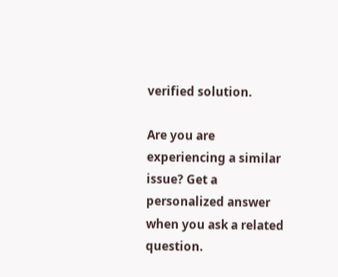verified solution.

Are you are experiencing a similar issue? Get a personalized answer when you ask a related question.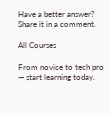Have a better answer? Share it in a comment.

All Courses

From novice to tech pro — start learning today.